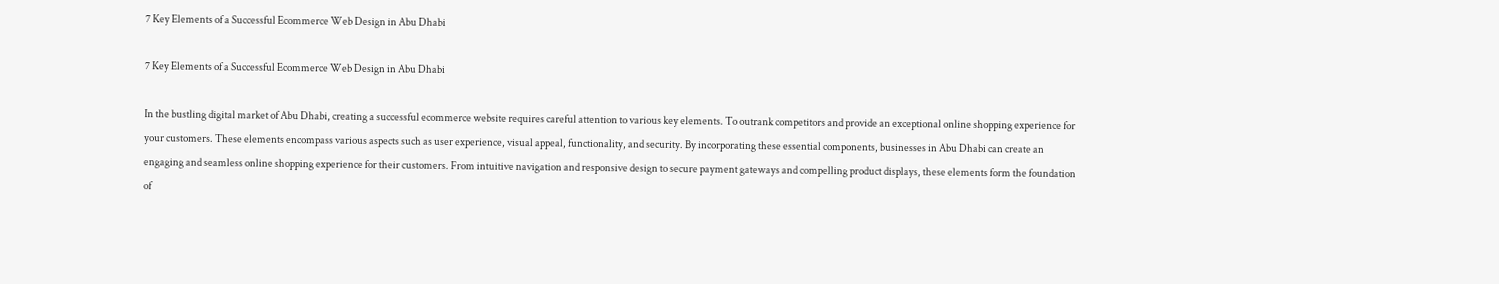7 Key Elements of a Successful Ecommerce Web Design in Abu Dhabi

7 Key Elements of a Successful Ecommerce Web Design in Abu Dhabi

In the bustling digital market of Abu Dhabi, creating a successful ecommerce website requires careful attention to various key elements. To outrank competitors and provide an exceptional online shopping experience for your customers. These elements encompass various aspects such as user experience, visual appeal, functionality, and security. By incorporating these essential components, businesses in Abu Dhabi can create an engaging and seamless online shopping experience for their customers. From intuitive navigation and responsive design to secure payment gateways and compelling product displays, these elements form the foundation of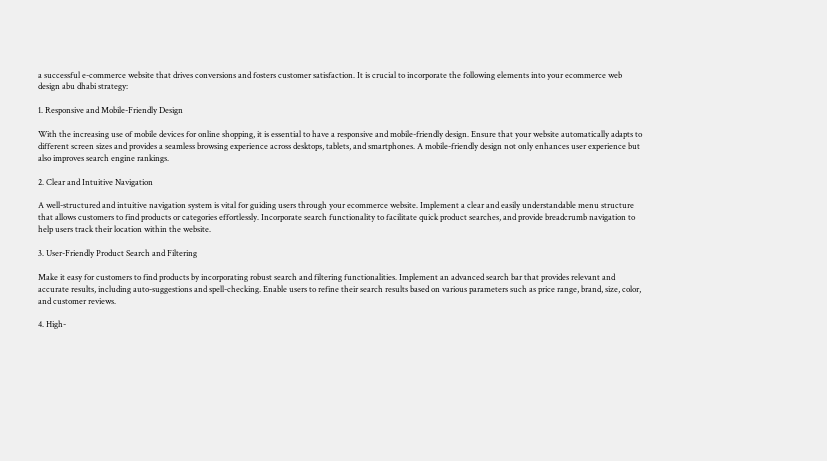a successful e-commerce website that drives conversions and fosters customer satisfaction. It is crucial to incorporate the following elements into your ecommerce web design abu dhabi strategy:

1. Responsive and Mobile-Friendly Design

With the increasing use of mobile devices for online shopping, it is essential to have a responsive and mobile-friendly design. Ensure that your website automatically adapts to different screen sizes and provides a seamless browsing experience across desktops, tablets, and smartphones. A mobile-friendly design not only enhances user experience but also improves search engine rankings.

2. Clear and Intuitive Navigation

A well-structured and intuitive navigation system is vital for guiding users through your ecommerce website. Implement a clear and easily understandable menu structure that allows customers to find products or categories effortlessly. Incorporate search functionality to facilitate quick product searches, and provide breadcrumb navigation to help users track their location within the website.

3. User-Friendly Product Search and Filtering

Make it easy for customers to find products by incorporating robust search and filtering functionalities. Implement an advanced search bar that provides relevant and accurate results, including auto-suggestions and spell-checking. Enable users to refine their search results based on various parameters such as price range, brand, size, color, and customer reviews.

4. High-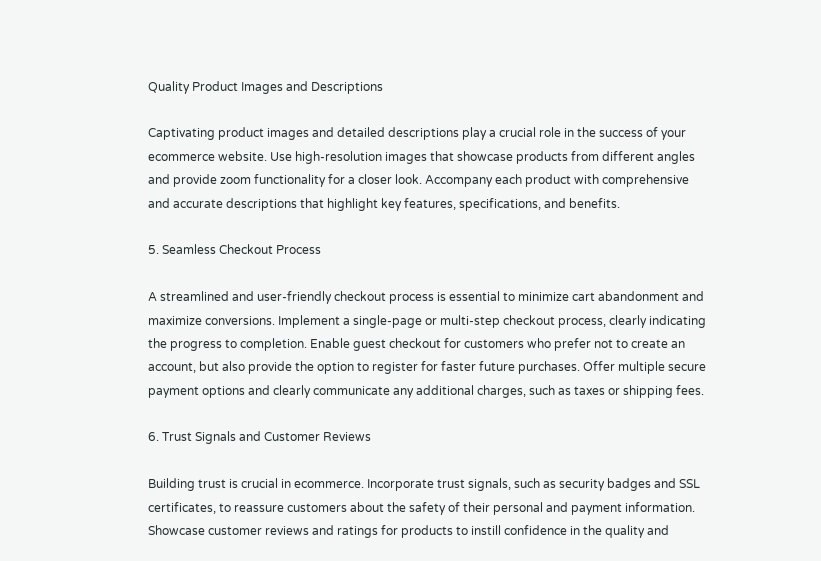Quality Product Images and Descriptions

Captivating product images and detailed descriptions play a crucial role in the success of your ecommerce website. Use high-resolution images that showcase products from different angles and provide zoom functionality for a closer look. Accompany each product with comprehensive and accurate descriptions that highlight key features, specifications, and benefits.

5. Seamless Checkout Process

A streamlined and user-friendly checkout process is essential to minimize cart abandonment and maximize conversions. Implement a single-page or multi-step checkout process, clearly indicating the progress to completion. Enable guest checkout for customers who prefer not to create an account, but also provide the option to register for faster future purchases. Offer multiple secure payment options and clearly communicate any additional charges, such as taxes or shipping fees.

6. Trust Signals and Customer Reviews

Building trust is crucial in ecommerce. Incorporate trust signals, such as security badges and SSL certificates, to reassure customers about the safety of their personal and payment information. Showcase customer reviews and ratings for products to instill confidence in the quality and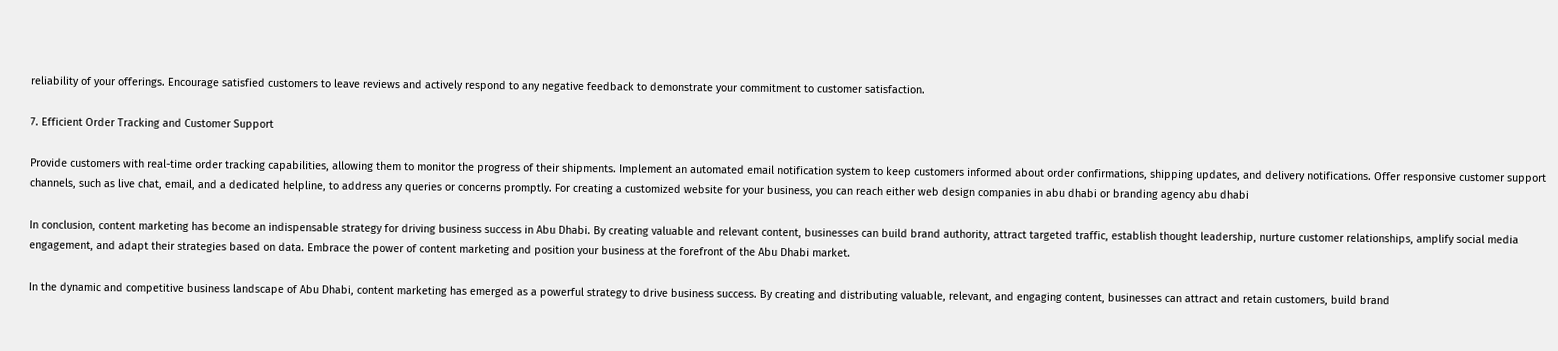reliability of your offerings. Encourage satisfied customers to leave reviews and actively respond to any negative feedback to demonstrate your commitment to customer satisfaction.

7. Efficient Order Tracking and Customer Support

Provide customers with real-time order tracking capabilities, allowing them to monitor the progress of their shipments. Implement an automated email notification system to keep customers informed about order confirmations, shipping updates, and delivery notifications. Offer responsive customer support channels, such as live chat, email, and a dedicated helpline, to address any queries or concerns promptly. For creating a customized website for your business, you can reach either web design companies in abu dhabi or branding agency abu dhabi

In conclusion, content marketing has become an indispensable strategy for driving business success in Abu Dhabi. By creating valuable and relevant content, businesses can build brand authority, attract targeted traffic, establish thought leadership, nurture customer relationships, amplify social media engagement, and adapt their strategies based on data. Embrace the power of content marketing and position your business at the forefront of the Abu Dhabi market.

In the dynamic and competitive business landscape of Abu Dhabi, content marketing has emerged as a powerful strategy to drive business success. By creating and distributing valuable, relevant, and engaging content, businesses can attract and retain customers, build brand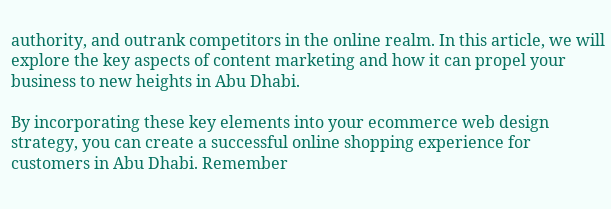authority, and outrank competitors in the online realm. In this article, we will explore the key aspects of content marketing and how it can propel your business to new heights in Abu Dhabi.

By incorporating these key elements into your ecommerce web design strategy, you can create a successful online shopping experience for customers in Abu Dhabi. Remember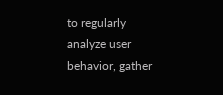to regularly analyze user behavior, gather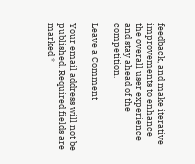feedback, and make iterative improvements to enhance the overall user experience and stay ahead of the competition.

Leave a Comment

Your email address will not be published. Required fields are marked *